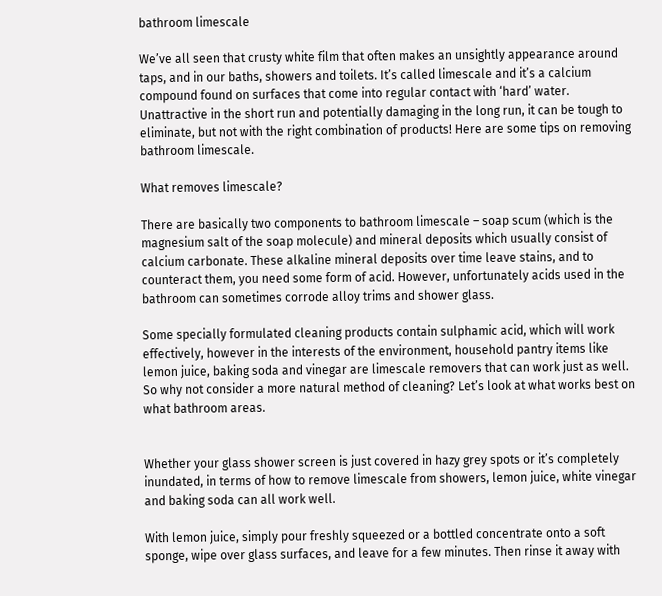bathroom limescale

We’ve all seen that crusty white film that often makes an unsightly appearance around taps, and in our baths, showers and toilets. It’s called limescale and it’s a calcium compound found on surfaces that come into regular contact with ‘hard’ water. Unattractive in the short run and potentially damaging in the long run, it can be tough to eliminate, but not with the right combination of products! Here are some tips on removing bathroom limescale.

What removes limescale?

There are basically two components to bathroom limescale – soap scum (which is the magnesium salt of the soap molecule) and mineral deposits which usually consist of calcium carbonate. These alkaline mineral deposits over time leave stains, and to counteract them, you need some form of acid. However, unfortunately acids used in the bathroom can sometimes corrode alloy trims and shower glass.

Some specially formulated cleaning products contain sulphamic acid, which will work effectively, however in the interests of the environment, household pantry items like lemon juice, baking soda and vinegar are limescale removers that can work just as well. So why not consider a more natural method of cleaning? Let’s look at what works best on what bathroom areas.


Whether your glass shower screen is just covered in hazy grey spots or it’s completely inundated, in terms of how to remove limescale from showers, lemon juice, white vinegar and baking soda can all work well.

With lemon juice, simply pour freshly squeezed or a bottled concentrate onto a soft sponge, wipe over glass surfaces, and leave for a few minutes. Then rinse it away with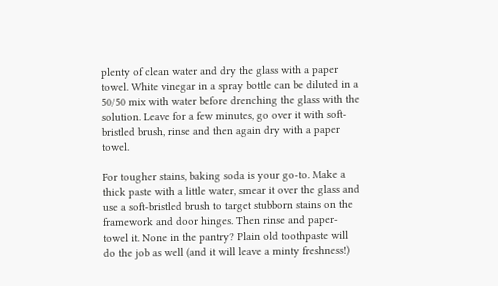plenty of clean water and dry the glass with a paper towel. White vinegar in a spray bottle can be diluted in a 50/50 mix with water before drenching the glass with the solution. Leave for a few minutes, go over it with soft-bristled brush, rinse and then again dry with a paper towel.

For tougher stains, baking soda is your go-to. Make a thick paste with a little water, smear it over the glass and use a soft-bristled brush to target stubborn stains on the framework and door hinges. Then rinse and paper-towel it. None in the pantry? Plain old toothpaste will do the job as well (and it will leave a minty freshness!)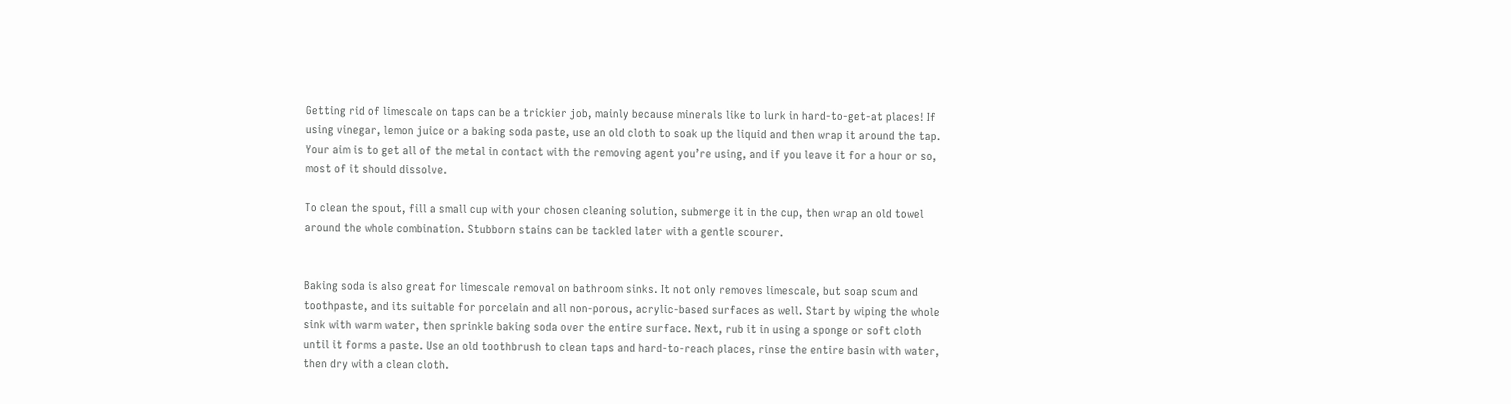Getting rid of limescale on taps can be a trickier job, mainly because minerals like to lurk in hard-to-get-at places! If using vinegar, lemon juice or a baking soda paste, use an old cloth to soak up the liquid and then wrap it around the tap. Your aim is to get all of the metal in contact with the removing agent you’re using, and if you leave it for a hour or so, most of it should dissolve.

To clean the spout, fill a small cup with your chosen cleaning solution, submerge it in the cup, then wrap an old towel around the whole combination. Stubborn stains can be tackled later with a gentle scourer.


Baking soda is also great for limescale removal on bathroom sinks. It not only removes limescale, but soap scum and toothpaste, and its suitable for porcelain and all non-porous, acrylic-based surfaces as well. Start by wiping the whole sink with warm water, then sprinkle baking soda over the entire surface. Next, rub it in using a sponge or soft cloth until it forms a paste. Use an old toothbrush to clean taps and hard-to-reach places, rinse the entire basin with water, then dry with a clean cloth.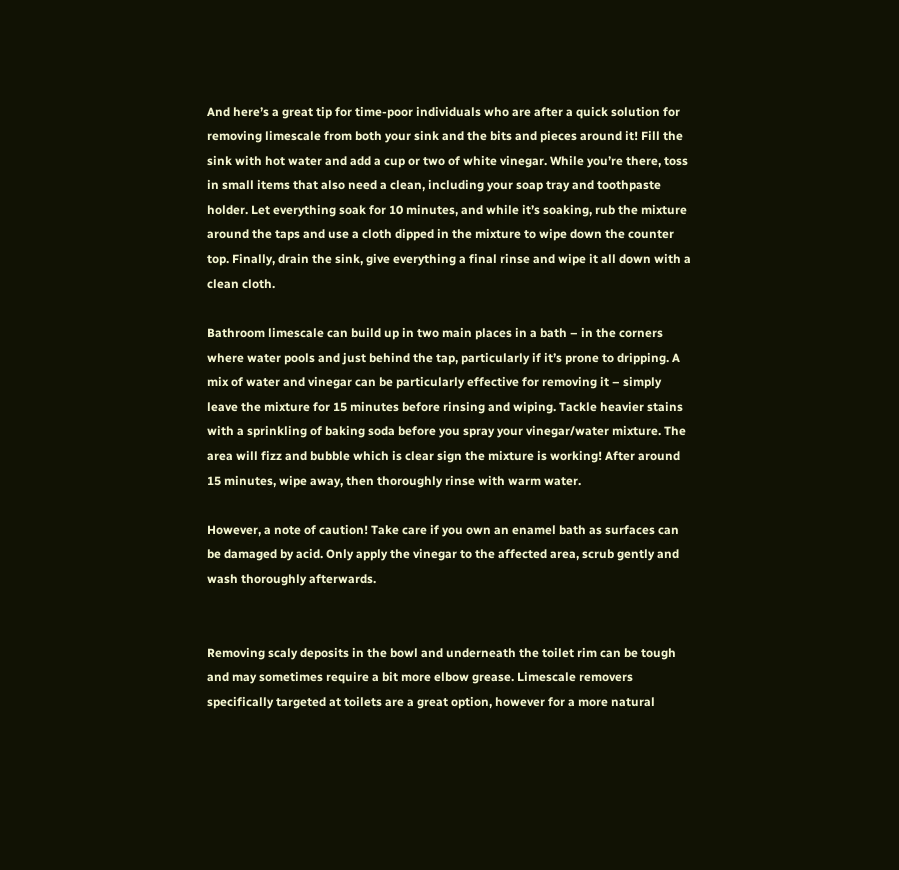And here’s a great tip for time-poor individuals who are after a quick solution for removing limescale from both your sink and the bits and pieces around it! Fill the sink with hot water and add a cup or two of white vinegar. While you’re there, toss in small items that also need a clean, including your soap tray and toothpaste holder. Let everything soak for 10 minutes, and while it’s soaking, rub the mixture around the taps and use a cloth dipped in the mixture to wipe down the counter top. Finally, drain the sink, give everything a final rinse and wipe it all down with a clean cloth.

Bathroom limescale can build up in two main places in a bath – in the corners where water pools and just behind the tap, particularly if it’s prone to dripping. A mix of water and vinegar can be particularly effective for removing it – simply leave the mixture for 15 minutes before rinsing and wiping. Tackle heavier stains with a sprinkling of baking soda before you spray your vinegar/water mixture. The area will fizz and bubble which is clear sign the mixture is working! After around 15 minutes, wipe away, then thoroughly rinse with warm water.

However, a note of caution! Take care if you own an enamel bath as surfaces can be damaged by acid. Only apply the vinegar to the affected area, scrub gently and wash thoroughly afterwards.


Removing scaly deposits in the bowl and underneath the toilet rim can be tough and may sometimes require a bit more elbow grease. Limescale removers specifically targeted at toilets are a great option, however for a more natural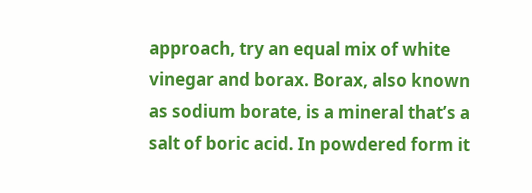approach, try an equal mix of white vinegar and borax. Borax, also known as sodium borate, is a mineral that’s a salt of boric acid. In powdered form it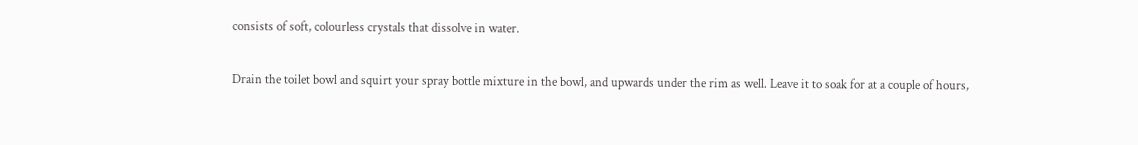consists of soft, colourless crystals that dissolve in water.

Drain the toilet bowl and squirt your spray bottle mixture in the bowl, and upwards under the rim as well. Leave it to soak for at a couple of hours,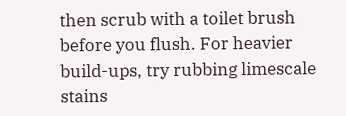then scrub with a toilet brush before you flush. For heavier build-ups, try rubbing limescale stains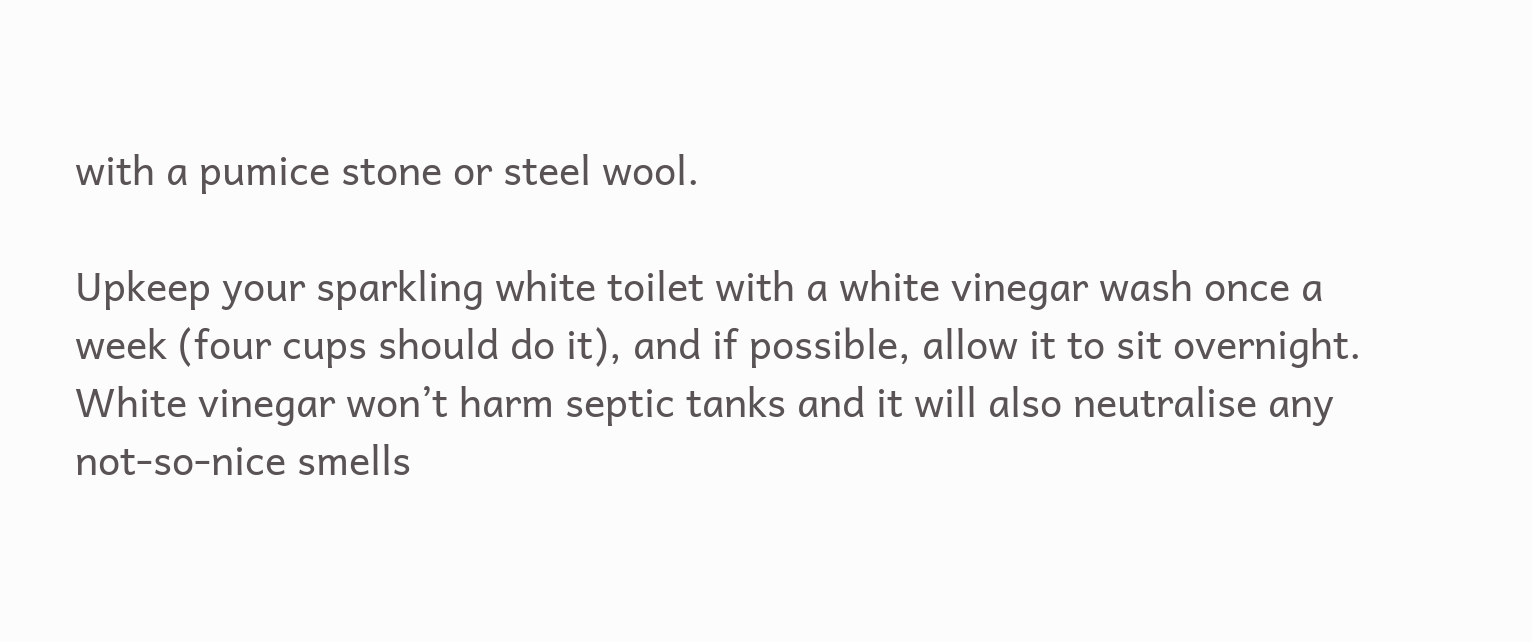with a pumice stone or steel wool.

Upkeep your sparkling white toilet with a white vinegar wash once a week (four cups should do it), and if possible, allow it to sit overnight. White vinegar won’t harm septic tanks and it will also neutralise any not-so-nice smells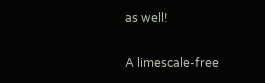as well!

A limescale-free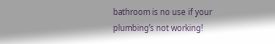bathroom is no use if your plumbing’s not working!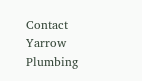Contact Yarrow Plumbing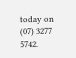today on (07) 3277 5742.